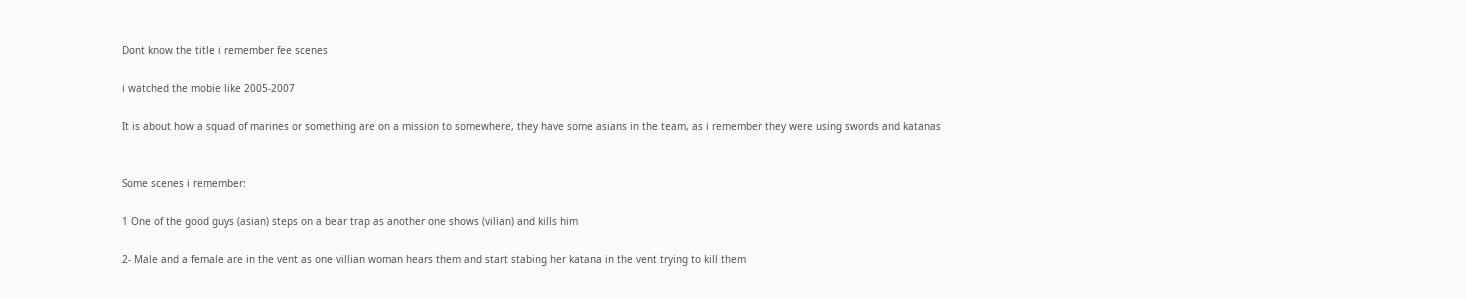Dont know the title i remember fee scenes

i watched the mobie like 2005-2007

It is about how a squad of marines or something are on a mission to somewhere, they have some asians in the team, as i remember they were using swords and katanas


Some scenes i remember:

1 One of the good guys (asian) steps on a bear trap as another one shows (vilian) and kills him

2- Male and a female are in the vent as one villian woman hears them and start stabing her katana in the vent trying to kill them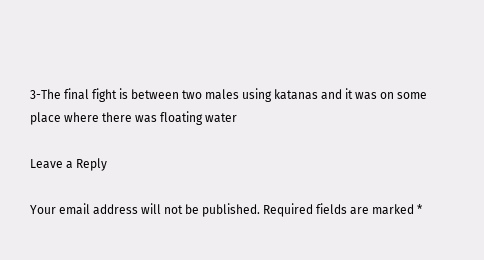3-The final fight is between two males using katanas and it was on some place where there was floating water

Leave a Reply

Your email address will not be published. Required fields are marked *